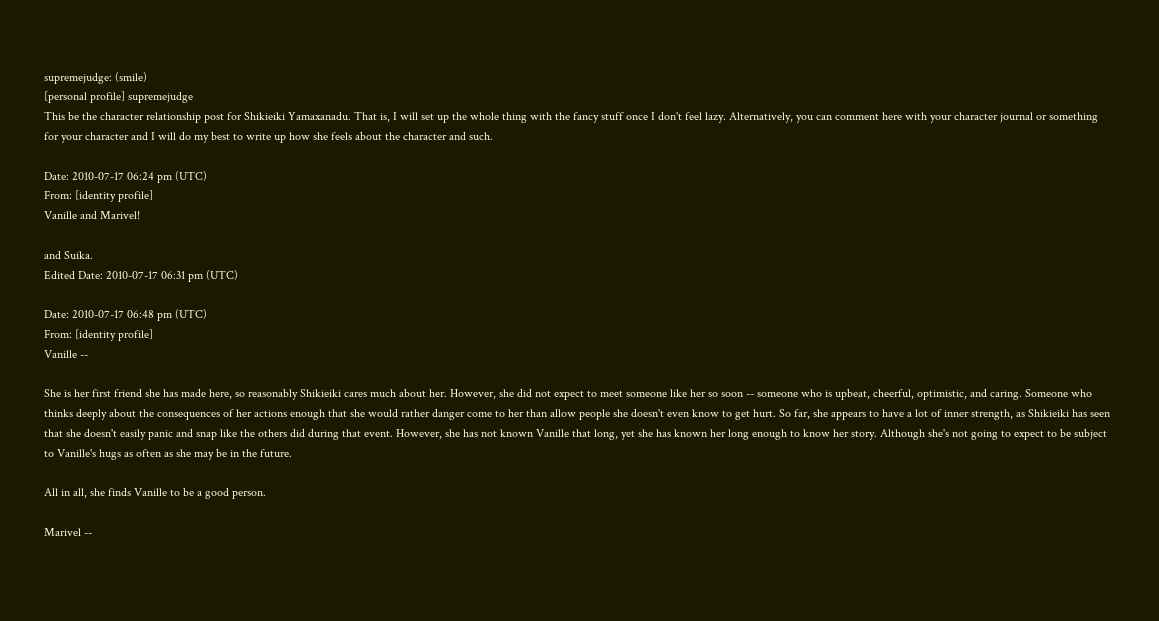supremejudge: (smile)
[personal profile] supremejudge
This be the character relationship post for Shikieiki Yamaxanadu. That is, I will set up the whole thing with the fancy stuff once I don't feel lazy. Alternatively, you can comment here with your character journal or something for your character and I will do my best to write up how she feels about the character and such.

Date: 2010-07-17 06:24 pm (UTC)
From: [identity profile]
Vanille and Marivel!

and Suika.
Edited Date: 2010-07-17 06:31 pm (UTC)

Date: 2010-07-17 06:48 pm (UTC)
From: [identity profile]
Vanille --

She is her first friend she has made here, so reasonably Shikieiki cares much about her. However, she did not expect to meet someone like her so soon -- someone who is upbeat, cheerful, optimistic, and caring. Someone who thinks deeply about the consequences of her actions enough that she would rather danger come to her than allow people she doesn't even know to get hurt. So far, she appears to have a lot of inner strength, as Shikieiki has seen that she doesn't easily panic and snap like the others did during that event. However, she has not known Vanille that long, yet she has known her long enough to know her story. Although she's not going to expect to be subject to Vanille's hugs as often as she may be in the future.

All in all, she finds Vanille to be a good person.

Marivel --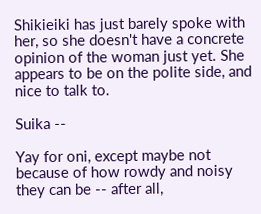Shikieiki has just barely spoke with her, so she doesn't have a concrete opinion of the woman just yet. She appears to be on the polite side, and nice to talk to.

Suika --

Yay for oni, except maybe not because of how rowdy and noisy they can be -- after all,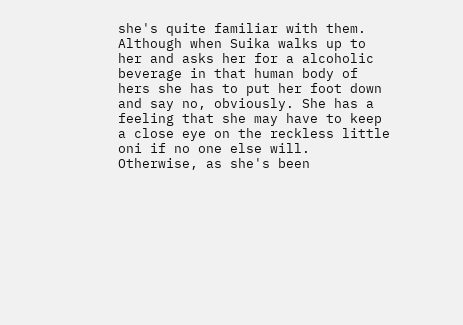she's quite familiar with them. Although when Suika walks up to her and asks her for a alcoholic beverage in that human body of hers she has to put her foot down and say no, obviously. She has a feeling that she may have to keep a close eye on the reckless little oni if no one else will. Otherwise, as she's been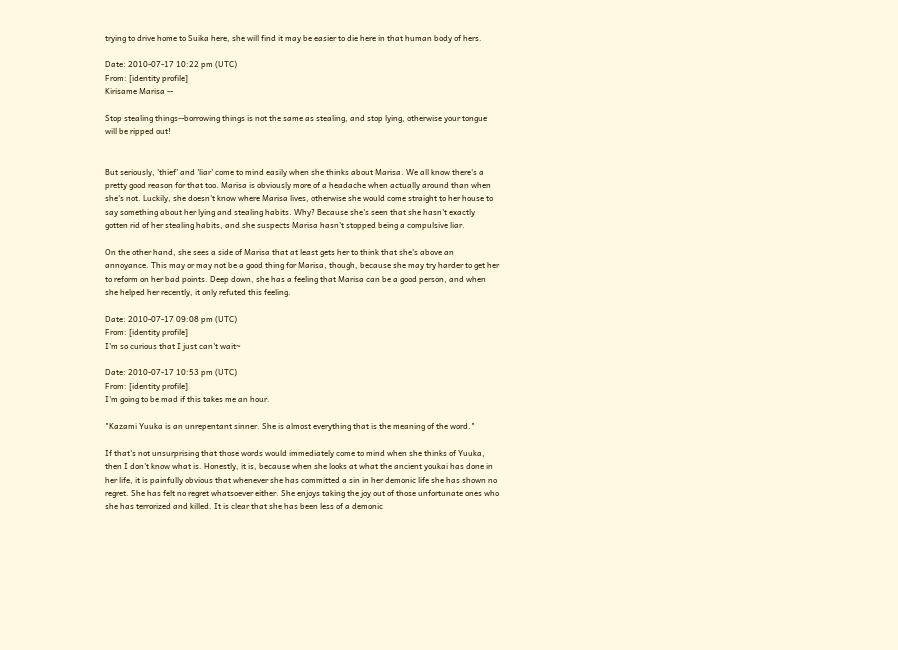trying to drive home to Suika here, she will find it may be easier to die here in that human body of hers.

Date: 2010-07-17 10:22 pm (UTC)
From: [identity profile]
Kirisame Marisa --

Stop stealing things--borrowing things is not the same as stealing, and stop lying, otherwise your tongue will be ripped out!


But seriously, 'thief' and 'liar' come to mind easily when she thinks about Marisa. We all know there's a pretty good reason for that too. Marisa is obviously more of a headache when actually around than when she's not. Luckily, she doesn't know where Marisa lives, otherwise she would come straight to her house to say something about her lying and stealing habits. Why? Because she's seen that she hasn't exactly gotten rid of her stealing habits, and she suspects Marisa hasn't stopped being a compulsive liar.

On the other hand, she sees a side of Marisa that at least gets her to think that she's above an annoyance. This may or may not be a good thing for Marisa, though, because she may try harder to get her to reform on her bad points. Deep down, she has a feeling that Marisa can be a good person, and when she helped her recently, it only refuted this feeling.

Date: 2010-07-17 09:08 pm (UTC)
From: [identity profile]
I'm so curious that I just can't wait~

Date: 2010-07-17 10:53 pm (UTC)
From: [identity profile]
I'm going to be mad if this takes me an hour.

"Kazami Yuuka is an unrepentant sinner. She is almost everything that is the meaning of the word."

If that's not unsurprising that those words would immediately come to mind when she thinks of Yuuka, then I don't know what is. Honestly, it is, because when she looks at what the ancient youkai has done in her life, it is painfully obvious that whenever she has committed a sin in her demonic life she has shown no regret. She has felt no regret whatsoever either. She enjoys taking the joy out of those unfortunate ones who she has terrorized and killed. It is clear that she has been less of a demonic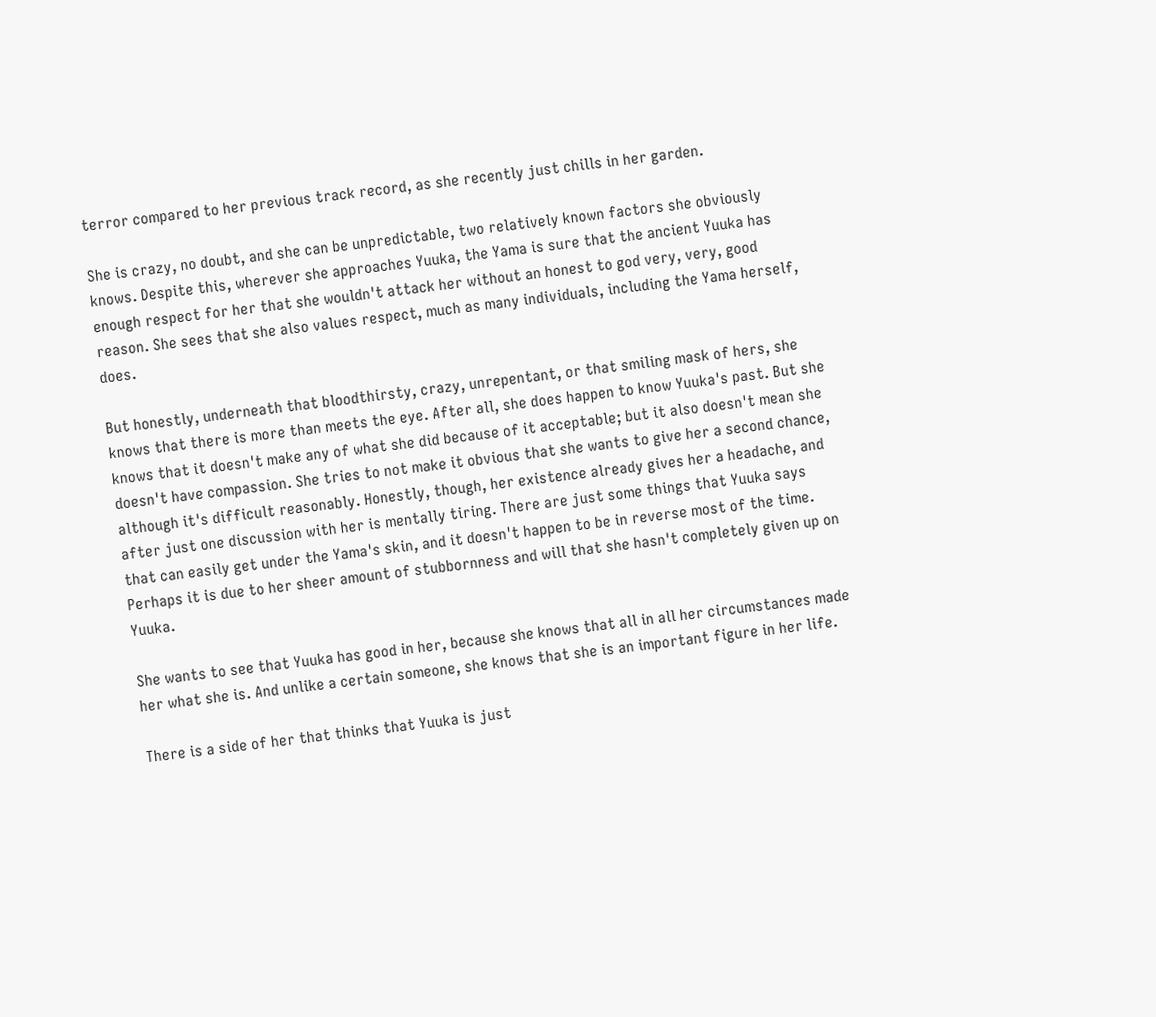terror compared to her previous track record, as she recently just chills in her garden.

She is crazy, no doubt, and she can be unpredictable, two relatively known factors she obviously knows. Despite this, wherever she approaches Yuuka, the Yama is sure that the ancient Yuuka has enough respect for her that she wouldn't attack her without an honest to god very, very, good reason. She sees that she also values respect, much as many individuals, including the Yama herself, does.

But honestly, underneath that bloodthirsty, crazy, unrepentant, or that smiling mask of hers, she knows that there is more than meets the eye. After all, she does happen to know Yuuka's past. But she knows that it doesn't make any of what she did because of it acceptable; but it also doesn't mean she doesn't have compassion. She tries to not make it obvious that she wants to give her a second chance, although it's difficult reasonably. Honestly, though, her existence already gives her a headache, and after just one discussion with her is mentally tiring. There are just some things that Yuuka says that can easily get under the Yama's skin, and it doesn't happen to be in reverse most of the time. Perhaps it is due to her sheer amount of stubbornness and will that she hasn't completely given up on Yuuka.

She wants to see that Yuuka has good in her, because she knows that all in all her circumstances made her what she is. And unlike a certain someone, she knows that she is an important figure in her life.

There is a side of her that thinks that Yuuka is just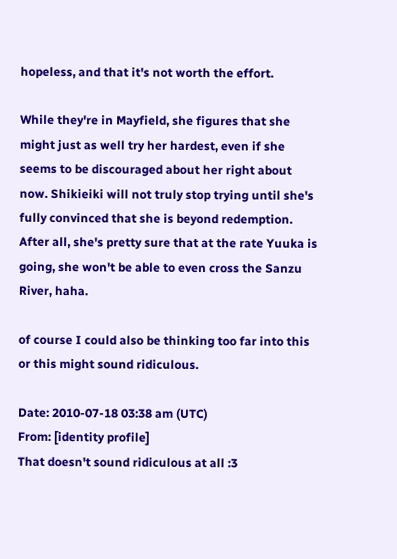hopeless, and that it's not worth the effort.

While they're in Mayfield, she figures that she might just as well try her hardest, even if she seems to be discouraged about her right about now. Shikieiki will not truly stop trying until she's fully convinced that she is beyond redemption. After all, she's pretty sure that at the rate Yuuka is going, she won't be able to even cross the Sanzu River, haha.

of course I could also be thinking too far into this or this might sound ridiculous.

Date: 2010-07-18 03:38 am (UTC)
From: [identity profile]
That doesn't sound ridiculous at all :3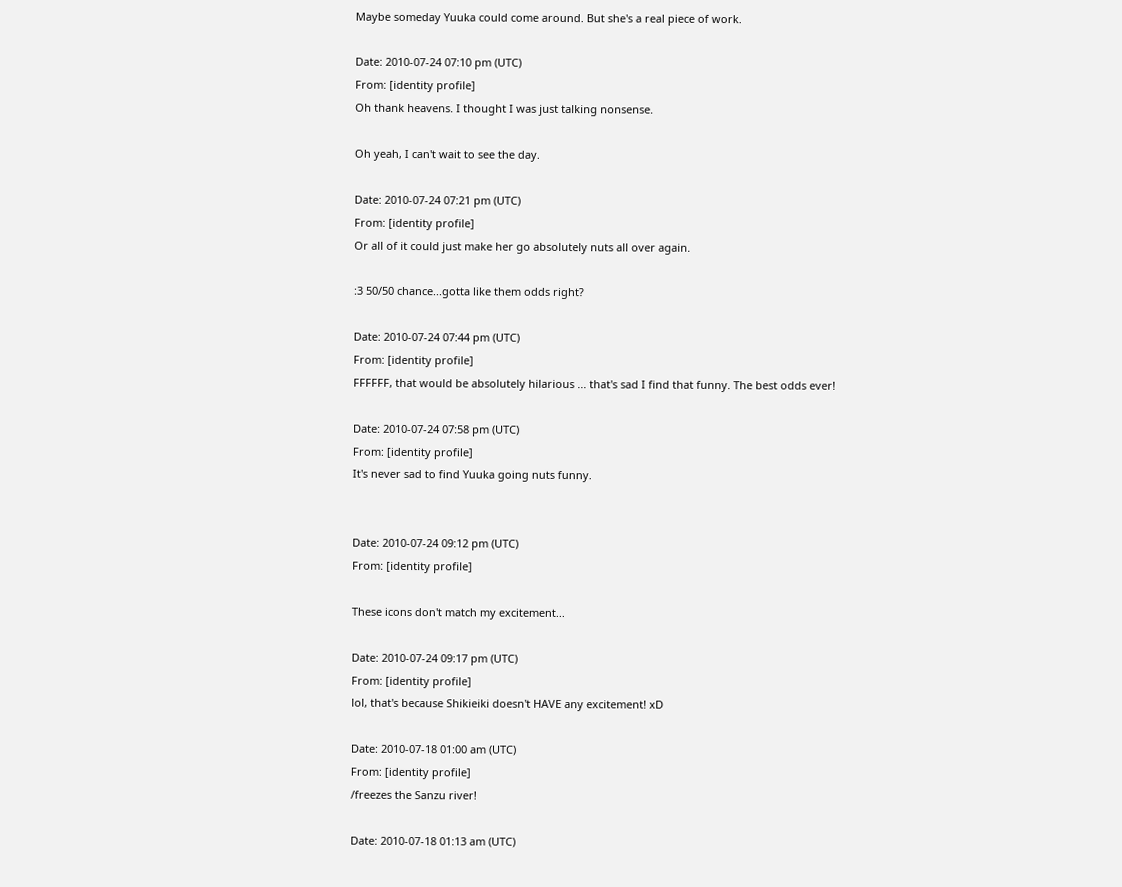Maybe someday Yuuka could come around. But she's a real piece of work.

Date: 2010-07-24 07:10 pm (UTC)
From: [identity profile]
Oh thank heavens. I thought I was just talking nonsense.

Oh yeah, I can't wait to see the day.

Date: 2010-07-24 07:21 pm (UTC)
From: [identity profile]
Or all of it could just make her go absolutely nuts all over again.

:3 50/50 chance...gotta like them odds right?

Date: 2010-07-24 07:44 pm (UTC)
From: [identity profile]
FFFFFF, that would be absolutely hilarious ... that's sad I find that funny. The best odds ever!

Date: 2010-07-24 07:58 pm (UTC)
From: [identity profile]
It's never sad to find Yuuka going nuts funny.


Date: 2010-07-24 09:12 pm (UTC)
From: [identity profile]

These icons don't match my excitement...

Date: 2010-07-24 09:17 pm (UTC)
From: [identity profile]
lol, that's because Shikieiki doesn't HAVE any excitement! xD

Date: 2010-07-18 01:00 am (UTC)
From: [identity profile]
/freezes the Sanzu river!

Date: 2010-07-18 01:13 am (UTC)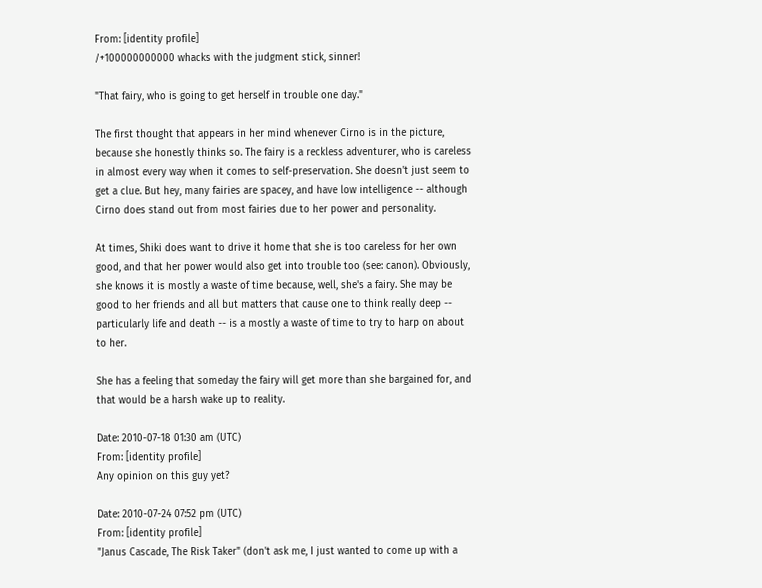From: [identity profile]
/+100000000000 whacks with the judgment stick, sinner!

"That fairy, who is going to get herself in trouble one day."

The first thought that appears in her mind whenever Cirno is in the picture, because she honestly thinks so. The fairy is a reckless adventurer, who is careless in almost every way when it comes to self-preservation. She doesn't just seem to get a clue. But hey, many fairies are spacey, and have low intelligence -- although Cirno does stand out from most fairies due to her power and personality.

At times, Shiki does want to drive it home that she is too careless for her own good, and that her power would also get into trouble too (see: canon). Obviously, she knows it is mostly a waste of time because, well, she's a fairy. She may be good to her friends and all but matters that cause one to think really deep -- particularly life and death -- is a mostly a waste of time to try to harp on about to her.

She has a feeling that someday the fairy will get more than she bargained for, and that would be a harsh wake up to reality.

Date: 2010-07-18 01:30 am (UTC)
From: [identity profile]
Any opinion on this guy yet?

Date: 2010-07-24 07:52 pm (UTC)
From: [identity profile]
"Janus Cascade, The Risk Taker" (don't ask me, I just wanted to come up with a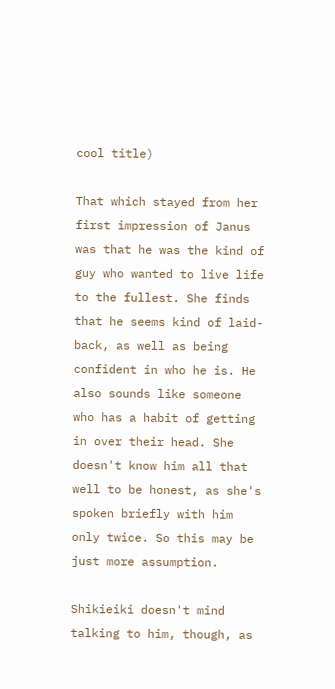cool title)

That which stayed from her first impression of Janus was that he was the kind of guy who wanted to live life to the fullest. She finds that he seems kind of laid-back, as well as being confident in who he is. He also sounds like someone who has a habit of getting in over their head. She doesn't know him all that well to be honest, as she's spoken briefly with him only twice. So this may be just more assumption.

Shikieiki doesn't mind talking to him, though, as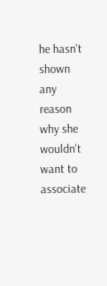he hasn't shown any reason why she wouldn't want to associate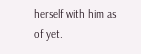herself with him as of yet.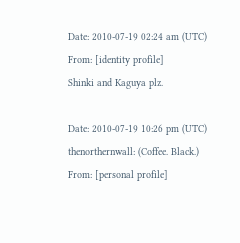Date: 2010-07-19 02:24 am (UTC)
From: [identity profile]
Shinki and Kaguya plz.

Date: 2010-07-19 10:26 pm (UTC)
thenorthernwall: (Coffee. Black.)
From: [personal profile]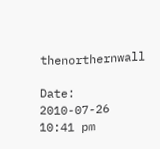thenorthernwall

Date: 2010-07-26 10:41 pm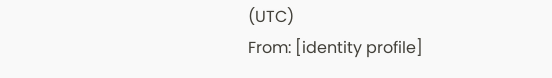(UTC)
From: [identity profile]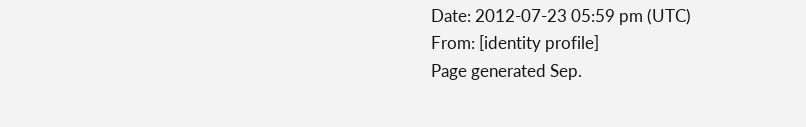Date: 2012-07-23 05:59 pm (UTC)
From: [identity profile]
Page generated Sep.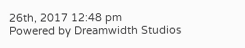26th, 2017 12:48 pm
Powered by Dreamwidth Studios